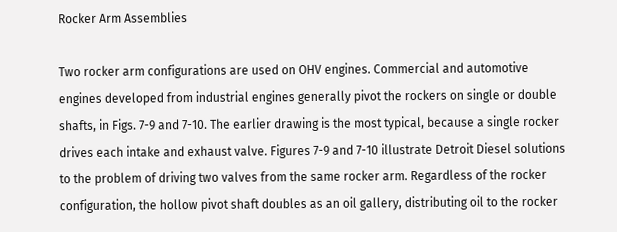Rocker Arm Assemblies

Two rocker arm configurations are used on OHV engines. Commercial and automotive engines developed from industrial engines generally pivot the rockers on single or double shafts, in Figs. 7-9 and 7-10. The earlier drawing is the most typical, because a single rocker drives each intake and exhaust valve. Figures 7-9 and 7-10 illustrate Detroit Diesel solutions to the problem of driving two valves from the same rocker arm. Regardless of the rocker configuration, the hollow pivot shaft doubles as an oil gallery, distributing oil to the rocker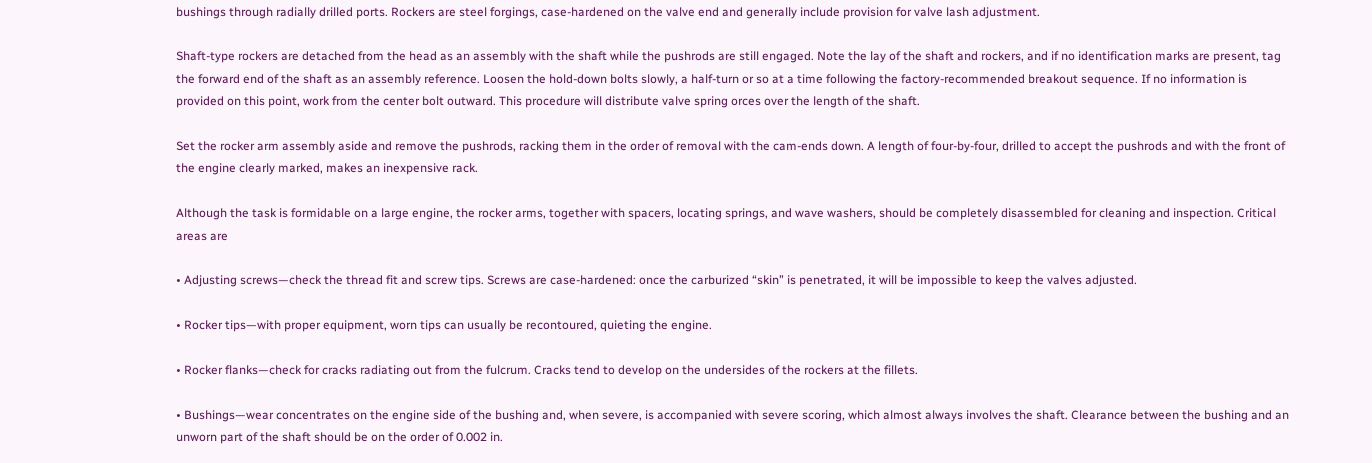bushings through radially drilled ports. Rockers are steel forgings, case-hardened on the valve end and generally include provision for valve lash adjustment.

Shaft-type rockers are detached from the head as an assembly with the shaft while the pushrods are still engaged. Note the lay of the shaft and rockers, and if no identification marks are present, tag the forward end of the shaft as an assembly reference. Loosen the hold-down bolts slowly, a half-turn or so at a time following the factory-recommended breakout sequence. If no information is provided on this point, work from the center bolt outward. This procedure will distribute valve spring orces over the length of the shaft.

Set the rocker arm assembly aside and remove the pushrods, racking them in the order of removal with the cam-ends down. A length of four-by-four, drilled to accept the pushrods and with the front of the engine clearly marked, makes an inexpensive rack.

Although the task is formidable on a large engine, the rocker arms, together with spacers, locating springs, and wave washers, should be completely disassembled for cleaning and inspection. Critical areas are

• Adjusting screws—check the thread fit and screw tips. Screws are case-hardened: once the carburized “skin” is penetrated, it will be impossible to keep the valves adjusted.

• Rocker tips—with proper equipment, worn tips can usually be recontoured, quieting the engine.

• Rocker flanks—check for cracks radiating out from the fulcrum. Cracks tend to develop on the undersides of the rockers at the fillets.

• Bushings—wear concentrates on the engine side of the bushing and, when severe, is accompanied with severe scoring, which almost always involves the shaft. Clearance between the bushing and an unworn part of the shaft should be on the order of 0.002 in.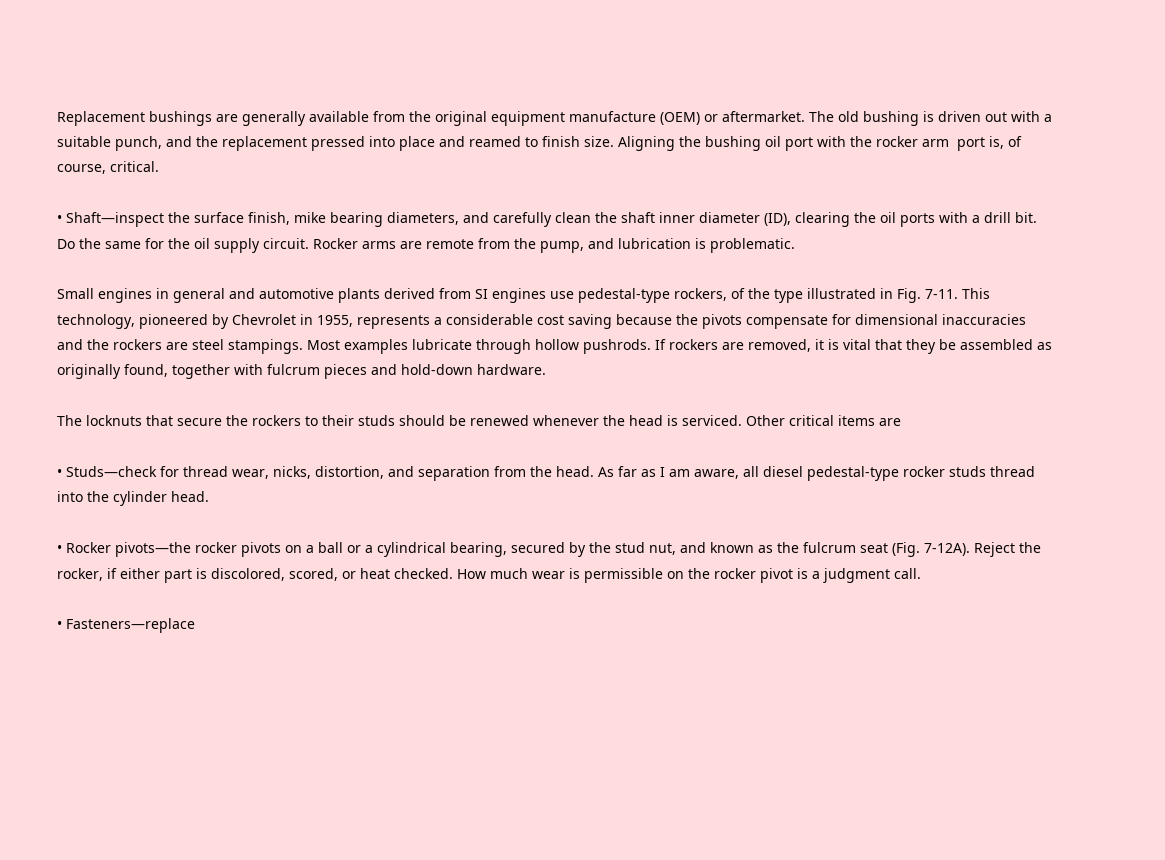Replacement bushings are generally available from the original equipment manufacture (OEM) or aftermarket. The old bushing is driven out with a suitable punch, and the replacement pressed into place and reamed to finish size. Aligning the bushing oil port with the rocker arm  port is, of course, critical.

• Shaft—inspect the surface finish, mike bearing diameters, and carefully clean the shaft inner diameter (ID), clearing the oil ports with a drill bit. Do the same for the oil supply circuit. Rocker arms are remote from the pump, and lubrication is problematic.

Small engines in general and automotive plants derived from SI engines use pedestal-type rockers, of the type illustrated in Fig. 7-11. This technology, pioneered by Chevrolet in 1955, represents a considerable cost saving because the pivots compensate for dimensional inaccuracies and the rockers are steel stampings. Most examples lubricate through hollow pushrods. If rockers are removed, it is vital that they be assembled as originally found, together with fulcrum pieces and hold-down hardware.

The locknuts that secure the rockers to their studs should be renewed whenever the head is serviced. Other critical items are

• Studs—check for thread wear, nicks, distortion, and separation from the head. As far as I am aware, all diesel pedestal-type rocker studs thread into the cylinder head.

• Rocker pivots—the rocker pivots on a ball or a cylindrical bearing, secured by the stud nut, and known as the fulcrum seat (Fig. 7-12A). Reject the rocker, if either part is discolored, scored, or heat checked. How much wear is permissible on the rocker pivot is a judgment call.

• Fasteners—replace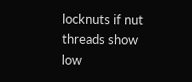locknuts if nut threads show low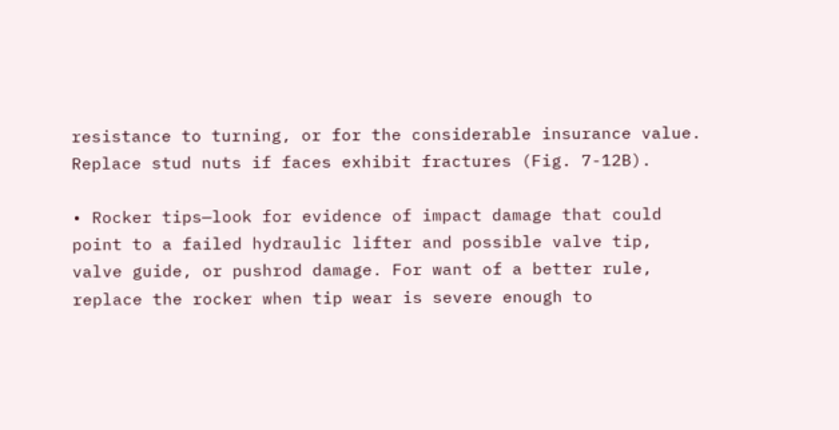resistance to turning, or for the considerable insurance value. Replace stud nuts if faces exhibit fractures (Fig. 7-12B).

• Rocker tips—look for evidence of impact damage that could point to a failed hydraulic lifter and possible valve tip, valve guide, or pushrod damage. For want of a better rule, replace the rocker when tip wear is severe enough to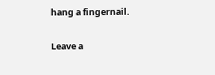hang a fingernail.

Leave a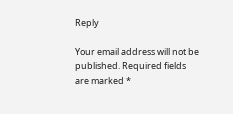Reply

Your email address will not be published. Required fields are marked *